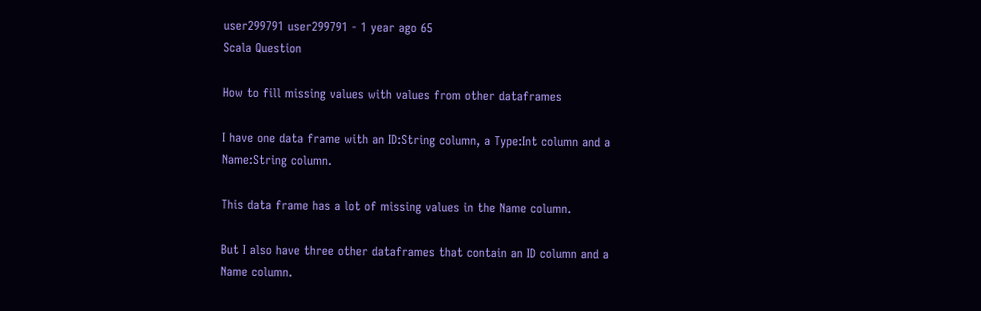user299791 user299791 - 1 year ago 65
Scala Question

How to fill missing values with values from other dataframes

I have one data frame with an ID:String column, a Type:Int column and a Name:String column.

This data frame has a lot of missing values in the Name column.

But I also have three other dataframes that contain an ID column and a Name column.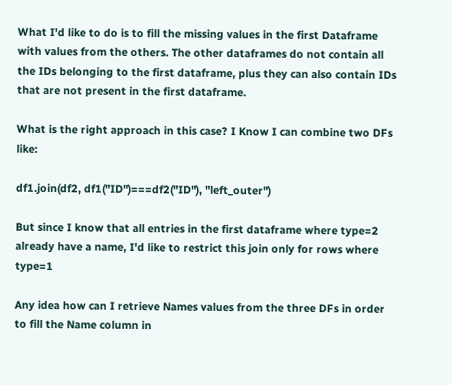What I'd like to do is to fill the missing values in the first Dataframe with values from the others. The other dataframes do not contain all the IDs belonging to the first dataframe, plus they can also contain IDs that are not present in the first dataframe.

What is the right approach in this case? I Know I can combine two DFs like:

df1.join(df2, df1("ID")===df2("ID"), "left_outer")

But since I know that all entries in the first dataframe where type=2 already have a name, I'd like to restrict this join only for rows where type=1

Any idea how can I retrieve Names values from the three DFs in order to fill the Name column in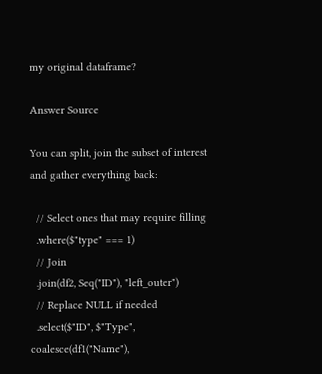my original dataframe?

Answer Source

You can split, join the subset of interest and gather everything back:

  // Select ones that may require filling
  .where($"type" === 1)
  // Join
  .join(df2, Seq("ID"), "left_outer")
  // Replace NULL if needed
  .select($"ID", $"Type", coalesce(df1("Name"),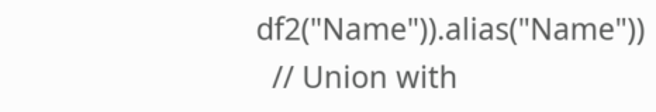df2("Name")).alias("Name"))
  // Union with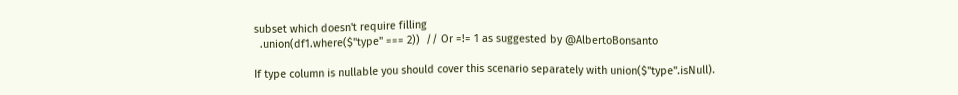subset which doesn't require filling
  .union(df1.where($"type" === 2))  // Or =!= 1 as suggested by @AlbertoBonsanto

If type column is nullable you should cover this scenario separately with union($"type".isNull).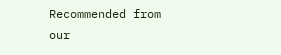Recommended from our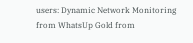users: Dynamic Network Monitoring from WhatsUp Gold from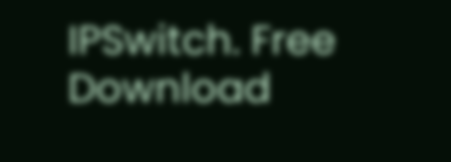IPSwitch. Free Download